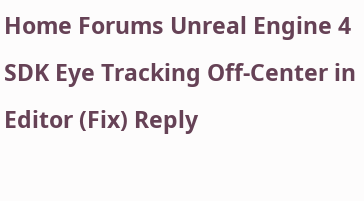Home Forums Unreal Engine 4 SDK Eye Tracking Off-Center in Editor (Fix) Reply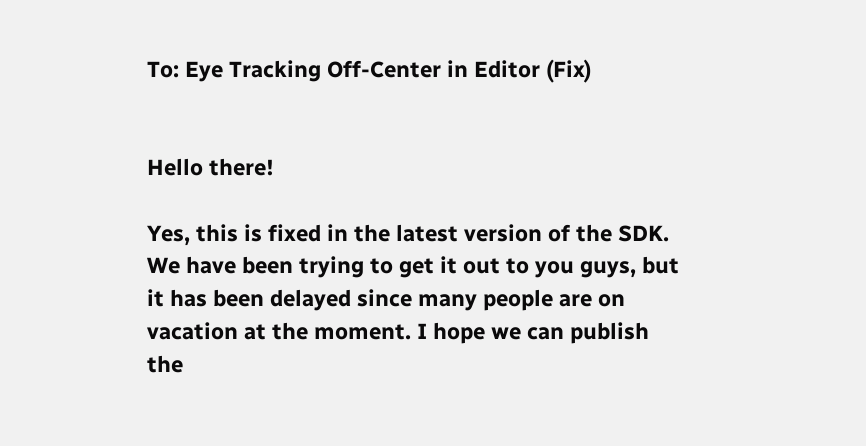To: Eye Tracking Off-Center in Editor (Fix)


Hello there!

Yes, this is fixed in the latest version of the SDK. We have been trying to get it out to you guys, but it has been delayed since many people are on vacation at the moment. I hope we can publish the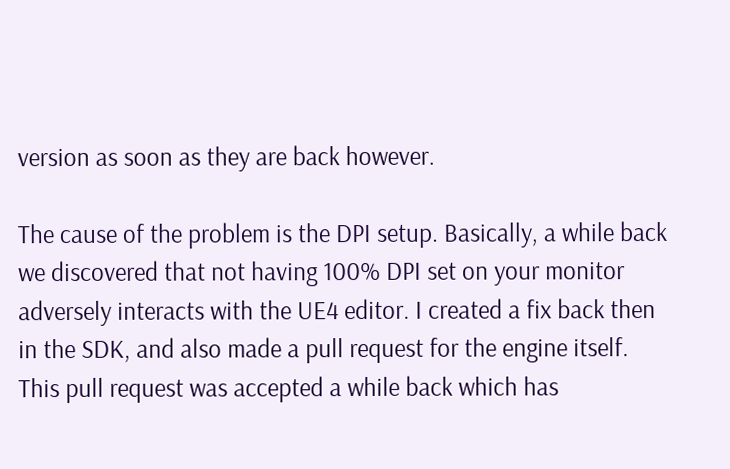version as soon as they are back however.

The cause of the problem is the DPI setup. Basically, a while back we discovered that not having 100% DPI set on your monitor adversely interacts with the UE4 editor. I created a fix back then in the SDK, and also made a pull request for the engine itself. This pull request was accepted a while back which has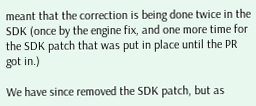meant that the correction is being done twice in the SDK (once by the engine fix, and one more time for the SDK patch that was put in place until the PR got in.)

We have since removed the SDK patch, but as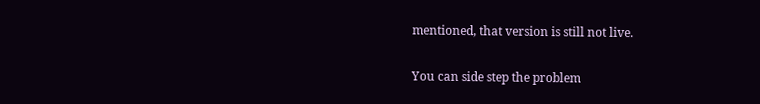mentioned, that version is still not live.

You can side step the problem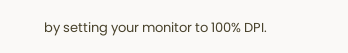by setting your monitor to 100% DPI.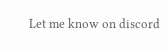Let me know on discord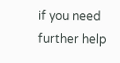if you need further help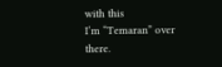with this
I’m “Temaran” over there.